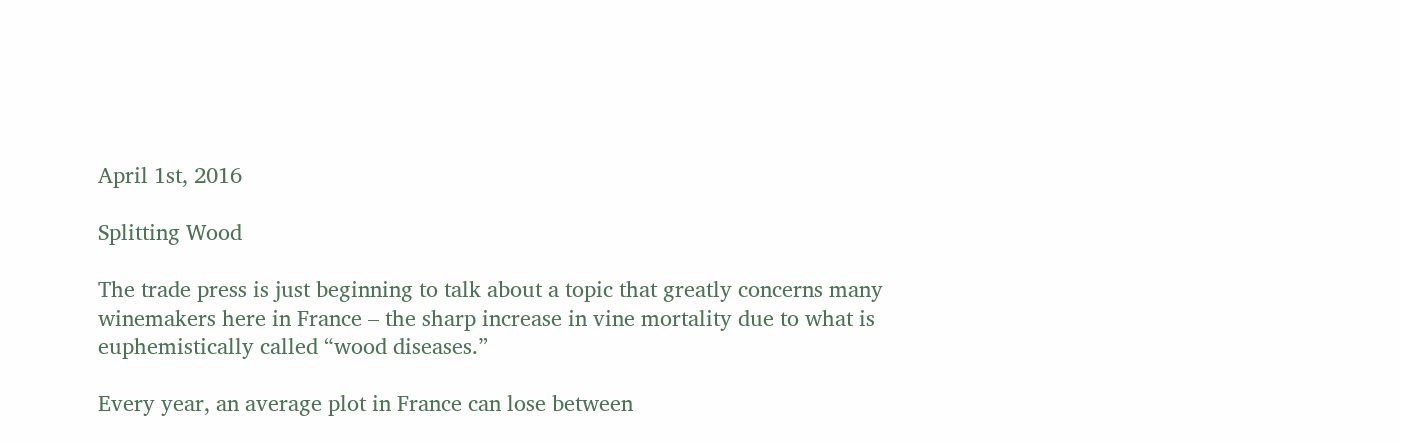April 1st, 2016

Splitting Wood

The trade press is just beginning to talk about a topic that greatly concerns many winemakers here in France – the sharp increase in vine mortality due to what is euphemistically called “wood diseases.”

Every year, an average plot in France can lose between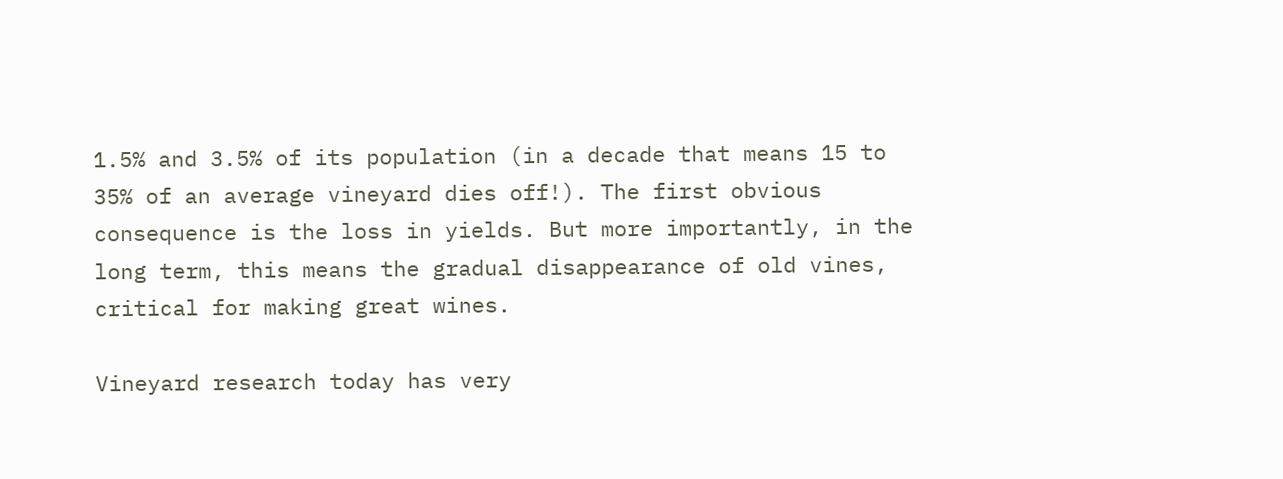1.5% and 3.5% of its population (in a decade that means 15 to 35% of an average vineyard dies off!). The first obvious consequence is the loss in yields. But more importantly, in the long term, this means the gradual disappearance of old vines, critical for making great wines.

Vineyard research today has very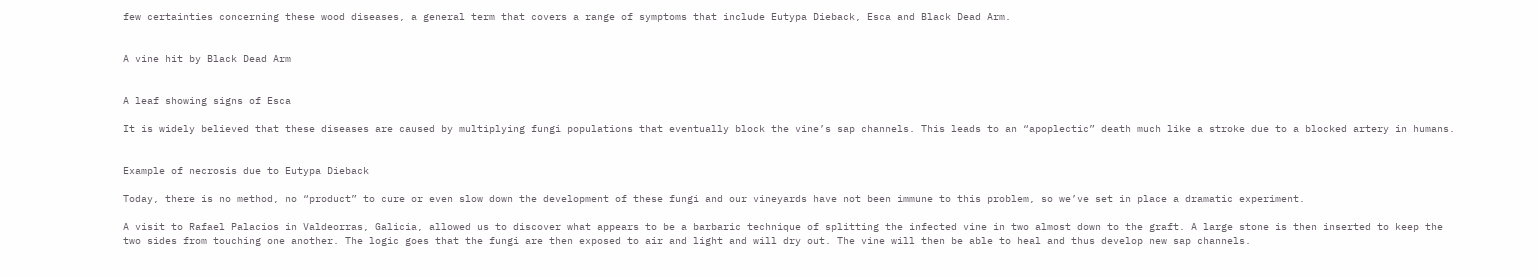few certainties concerning these wood diseases, a general term that covers a range of symptoms that include Eutypa Dieback, Esca and Black Dead Arm.


A vine hit by Black Dead Arm


A leaf showing signs of Esca

It is widely believed that these diseases are caused by multiplying fungi populations that eventually block the vine’s sap channels. This leads to an “apoplectic” death much like a stroke due to a blocked artery in humans.


Example of necrosis due to Eutypa Dieback

Today, there is no method, no “product” to cure or even slow down the development of these fungi and our vineyards have not been immune to this problem, so we’ve set in place a dramatic experiment.

A visit to Rafael Palacios in Valdeorras, Galicia, allowed us to discover what appears to be a barbaric technique of splitting the infected vine in two almost down to the graft. A large stone is then inserted to keep the two sides from touching one another. The logic goes that the fungi are then exposed to air and light and will dry out. The vine will then be able to heal and thus develop new sap channels.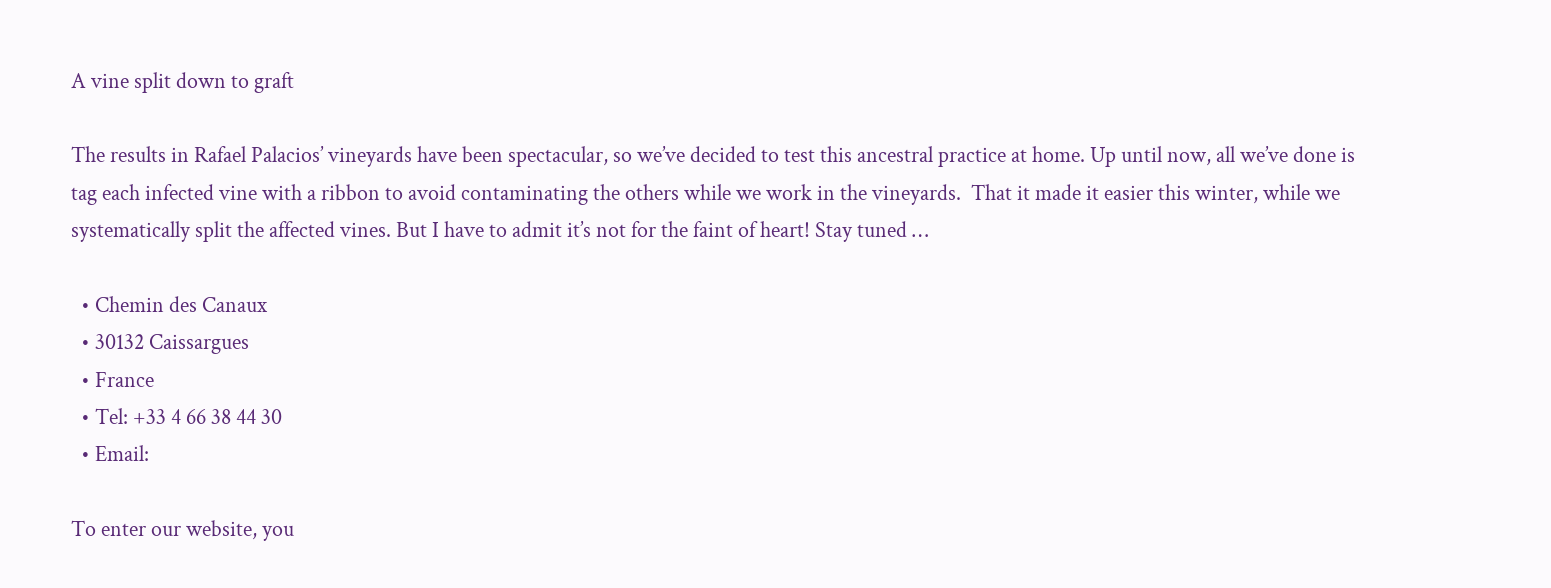A vine split down to graft

The results in Rafael Palacios’ vineyards have been spectacular, so we’ve decided to test this ancestral practice at home. Up until now, all we’ve done is tag each infected vine with a ribbon to avoid contaminating the others while we work in the vineyards.  That it made it easier this winter, while we systematically split the affected vines. But I have to admit it’s not for the faint of heart! Stay tuned …

  • Chemin des Canaux
  • 30132 Caissargues
  • France
  • Tel: +33 4 66 38 44 30
  • Email:

To enter our website, you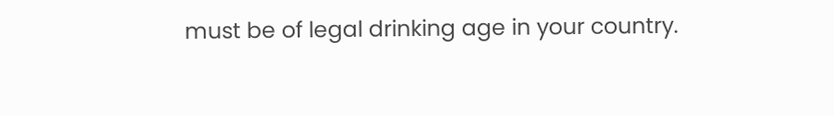must be of legal drinking age in your country.